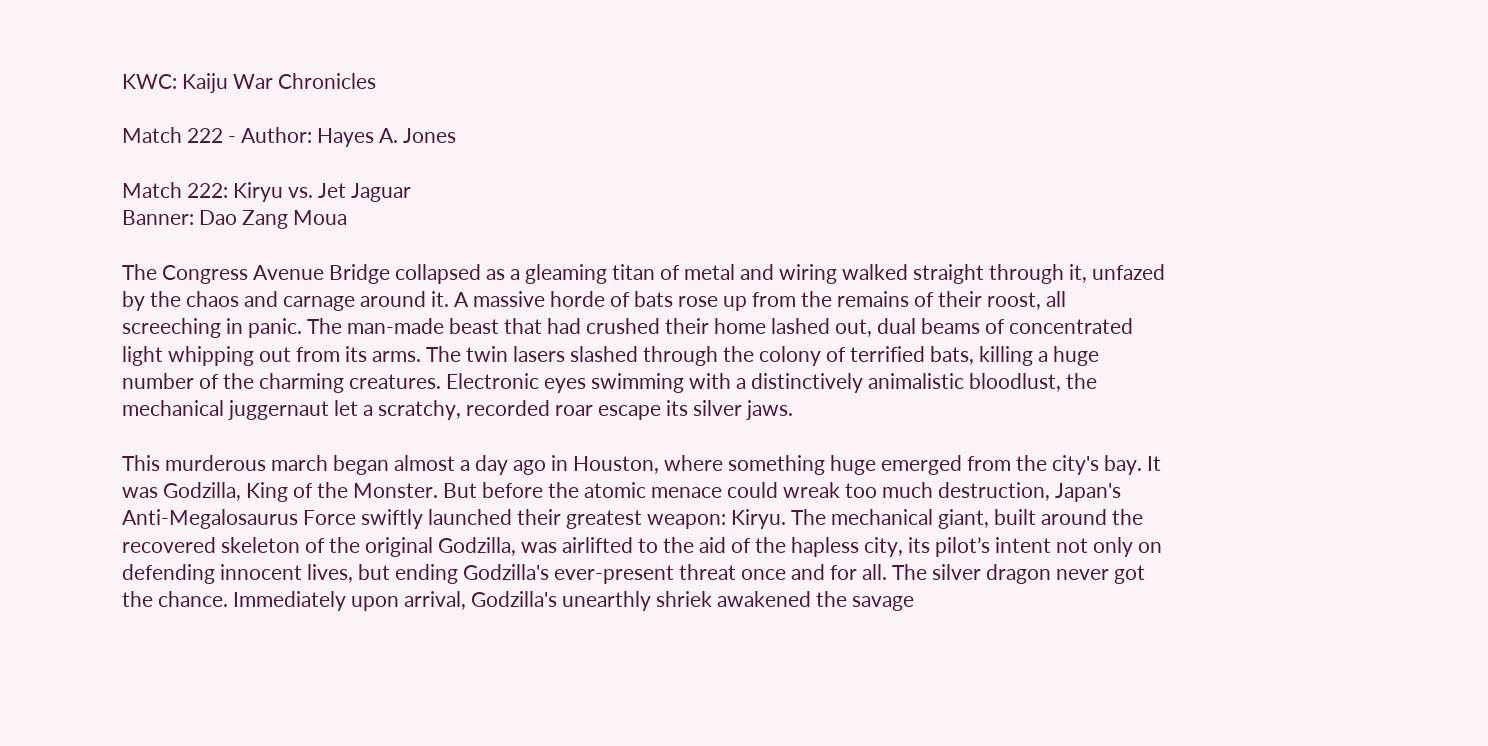KWC: Kaiju War Chronicles

Match 222 - Author: Hayes A. Jones

Match 222: Kiryu vs. Jet Jaguar
Banner: Dao Zang Moua

The Congress Avenue Bridge collapsed as a gleaming titan of metal and wiring walked straight through it, unfazed by the chaos and carnage around it. A massive horde of bats rose up from the remains of their roost, all screeching in panic. The man-made beast that had crushed their home lashed out, dual beams of concentrated light whipping out from its arms. The twin lasers slashed through the colony of terrified bats, killing a huge number of the charming creatures. Electronic eyes swimming with a distinctively animalistic bloodlust, the mechanical juggernaut let a scratchy, recorded roar escape its silver jaws.

This murderous march began almost a day ago in Houston, where something huge emerged from the city's bay. It was Godzilla, King of the Monster. But before the atomic menace could wreak too much destruction, Japan's Anti-Megalosaurus Force swiftly launched their greatest weapon: Kiryu. The mechanical giant, built around the recovered skeleton of the original Godzilla, was airlifted to the aid of the hapless city, its pilot’s intent not only on defending innocent lives, but ending Godzilla's ever-present threat once and for all. The silver dragon never got the chance. Immediately upon arrival, Godzilla's unearthly shriek awakened the savage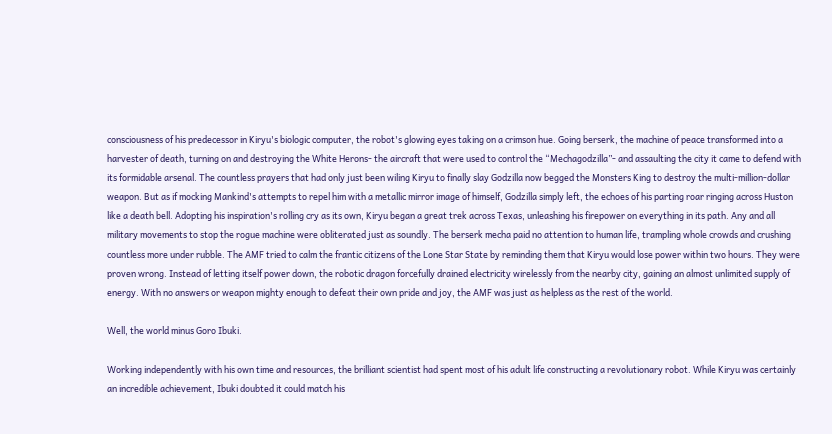consciousness of his predecessor in Kiryu's biologic computer, the robot's glowing eyes taking on a crimson hue. Going berserk, the machine of peace transformed into a harvester of death, turning on and destroying the White Herons- the aircraft that were used to control the “Mechagodzilla”- and assaulting the city it came to defend with its formidable arsenal. The countless prayers that had only just been wiling Kiryu to finally slay Godzilla now begged the Monsters King to destroy the multi-million-dollar weapon. But as if mocking Mankind's attempts to repel him with a metallic mirror image of himself, Godzilla simply left, the echoes of his parting roar ringing across Huston like a death bell. Adopting his inspiration's rolling cry as its own, Kiryu began a great trek across Texas, unleashing his firepower on everything in its path. Any and all military movements to stop the rogue machine were obliterated just as soundly. The berserk mecha paid no attention to human life, trampling whole crowds and crushing countless more under rubble. The AMF tried to calm the frantic citizens of the Lone Star State by reminding them that Kiryu would lose power within two hours. They were proven wrong. Instead of letting itself power down, the robotic dragon forcefully drained electricity wirelessly from the nearby city, gaining an almost unlimited supply of energy. With no answers or weapon mighty enough to defeat their own pride and joy, the AMF was just as helpless as the rest of the world.

Well, the world minus Goro Ibuki.

Working independently with his own time and resources, the brilliant scientist had spent most of his adult life constructing a revolutionary robot. While Kiryu was certainly an incredible achievement, Ibuki doubted it could match his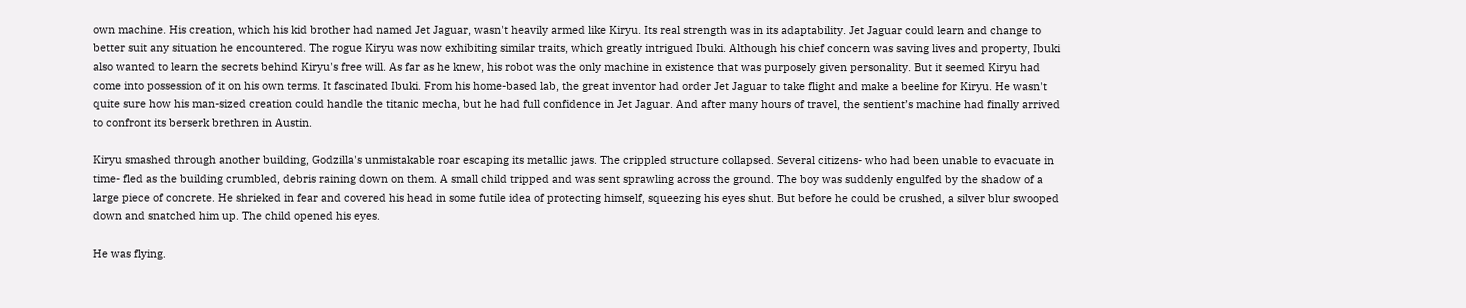own machine. His creation, which his kid brother had named Jet Jaguar, wasn't heavily armed like Kiryu. Its real strength was in its adaptability. Jet Jaguar could learn and change to better suit any situation he encountered. The rogue Kiryu was now exhibiting similar traits, which greatly intrigued Ibuki. Although his chief concern was saving lives and property, Ibuki also wanted to learn the secrets behind Kiryu's free will. As far as he knew, his robot was the only machine in existence that was purposely given personality. But it seemed Kiryu had come into possession of it on his own terms. It fascinated Ibuki. From his home-based lab, the great inventor had order Jet Jaguar to take flight and make a beeline for Kiryu. He wasn't quite sure how his man-sized creation could handle the titanic mecha, but he had full confidence in Jet Jaguar. And after many hours of travel, the sentient’s machine had finally arrived to confront its berserk brethren in Austin.

Kiryu smashed through another building, Godzilla's unmistakable roar escaping its metallic jaws. The crippled structure collapsed. Several citizens- who had been unable to evacuate in time- fled as the building crumbled, debris raining down on them. A small child tripped and was sent sprawling across the ground. The boy was suddenly engulfed by the shadow of a large piece of concrete. He shrieked in fear and covered his head in some futile idea of protecting himself, squeezing his eyes shut. But before he could be crushed, a silver blur swooped down and snatched him up. The child opened his eyes.

He was flying.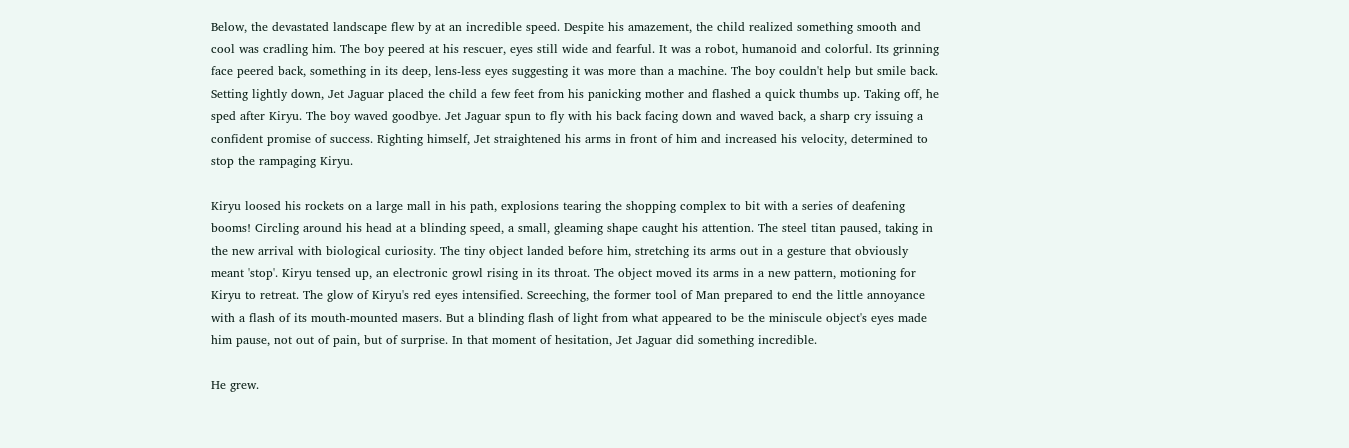Below, the devastated landscape flew by at an incredible speed. Despite his amazement, the child realized something smooth and cool was cradling him. The boy peered at his rescuer, eyes still wide and fearful. It was a robot, humanoid and colorful. Its grinning face peered back, something in its deep, lens-less eyes suggesting it was more than a machine. The boy couldn't help but smile back. Setting lightly down, Jet Jaguar placed the child a few feet from his panicking mother and flashed a quick thumbs up. Taking off, he sped after Kiryu. The boy waved goodbye. Jet Jaguar spun to fly with his back facing down and waved back, a sharp cry issuing a confident promise of success. Righting himself, Jet straightened his arms in front of him and increased his velocity, determined to stop the rampaging Kiryu.

Kiryu loosed his rockets on a large mall in his path, explosions tearing the shopping complex to bit with a series of deafening booms! Circling around his head at a blinding speed, a small, gleaming shape caught his attention. The steel titan paused, taking in the new arrival with biological curiosity. The tiny object landed before him, stretching its arms out in a gesture that obviously meant 'stop'. Kiryu tensed up, an electronic growl rising in its throat. The object moved its arms in a new pattern, motioning for Kiryu to retreat. The glow of Kiryu's red eyes intensified. Screeching, the former tool of Man prepared to end the little annoyance with a flash of its mouth-mounted masers. But a blinding flash of light from what appeared to be the miniscule object's eyes made him pause, not out of pain, but of surprise. In that moment of hesitation, Jet Jaguar did something incredible.

He grew.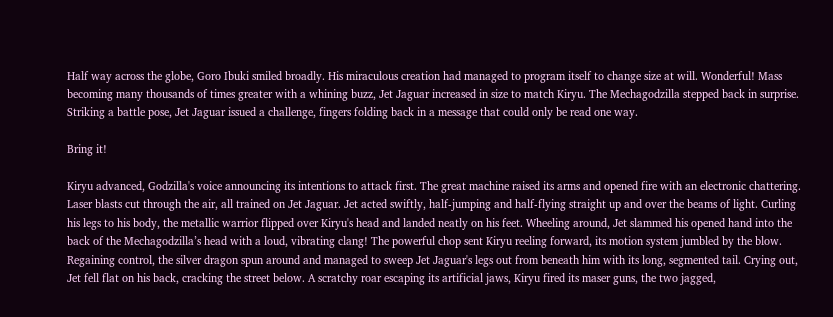Half way across the globe, Goro Ibuki smiled broadly. His miraculous creation had managed to program itself to change size at will. Wonderful! Mass becoming many thousands of times greater with a whining buzz, Jet Jaguar increased in size to match Kiryu. The Mechagodzilla stepped back in surprise. Striking a battle pose, Jet Jaguar issued a challenge, fingers folding back in a message that could only be read one way.

Bring it!

Kiryu advanced, Godzilla's voice announcing its intentions to attack first. The great machine raised its arms and opened fire with an electronic chattering. Laser blasts cut through the air, all trained on Jet Jaguar. Jet acted swiftly, half-jumping and half-flying straight up and over the beams of light. Curling his legs to his body, the metallic warrior flipped over Kiryu's head and landed neatly on his feet. Wheeling around, Jet slammed his opened hand into the back of the Mechagodzilla’s head with a loud, vibrating clang! The powerful chop sent Kiryu reeling forward, its motion system jumbled by the blow. Regaining control, the silver dragon spun around and managed to sweep Jet Jaguar's legs out from beneath him with its long, segmented tail. Crying out, Jet fell flat on his back, cracking the street below. A scratchy roar escaping its artificial jaws, Kiryu fired its maser guns, the two jagged,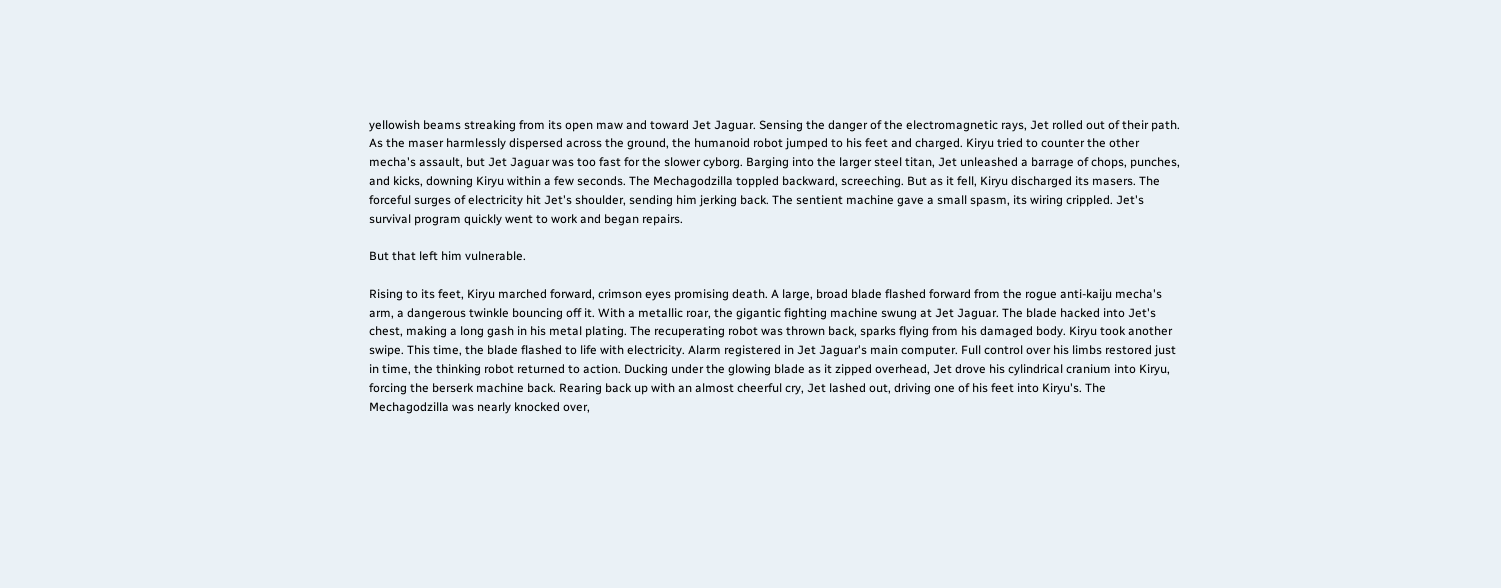yellowish beams streaking from its open maw and toward Jet Jaguar. Sensing the danger of the electromagnetic rays, Jet rolled out of their path. As the maser harmlessly dispersed across the ground, the humanoid robot jumped to his feet and charged. Kiryu tried to counter the other mecha's assault, but Jet Jaguar was too fast for the slower cyborg. Barging into the larger steel titan, Jet unleashed a barrage of chops, punches, and kicks, downing Kiryu within a few seconds. The Mechagodzilla toppled backward, screeching. But as it fell, Kiryu discharged its masers. The forceful surges of electricity hit Jet's shoulder, sending him jerking back. The sentient machine gave a small spasm, its wiring crippled. Jet's survival program quickly went to work and began repairs.

But that left him vulnerable.

Rising to its feet, Kiryu marched forward, crimson eyes promising death. A large, broad blade flashed forward from the rogue anti-kaiju mecha's arm, a dangerous twinkle bouncing off it. With a metallic roar, the gigantic fighting machine swung at Jet Jaguar. The blade hacked into Jet's chest, making a long gash in his metal plating. The recuperating robot was thrown back, sparks flying from his damaged body. Kiryu took another swipe. This time, the blade flashed to life with electricity. Alarm registered in Jet Jaguar's main computer. Full control over his limbs restored just in time, the thinking robot returned to action. Ducking under the glowing blade as it zipped overhead, Jet drove his cylindrical cranium into Kiryu, forcing the berserk machine back. Rearing back up with an almost cheerful cry, Jet lashed out, driving one of his feet into Kiryu's. The Mechagodzilla was nearly knocked over,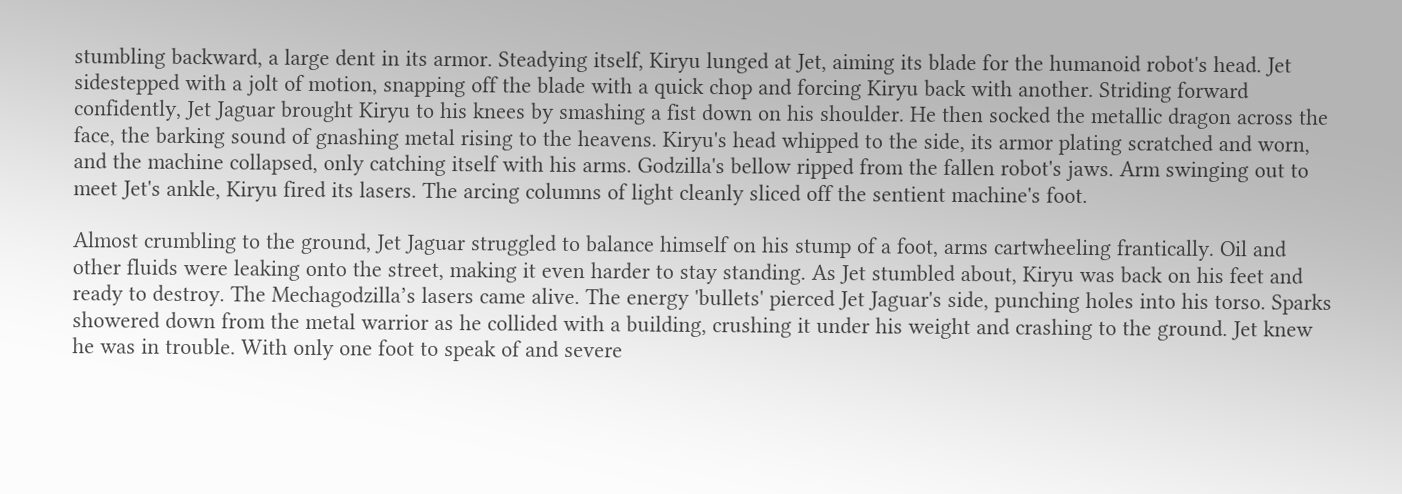stumbling backward, a large dent in its armor. Steadying itself, Kiryu lunged at Jet, aiming its blade for the humanoid robot's head. Jet sidestepped with a jolt of motion, snapping off the blade with a quick chop and forcing Kiryu back with another. Striding forward confidently, Jet Jaguar brought Kiryu to his knees by smashing a fist down on his shoulder. He then socked the metallic dragon across the face, the barking sound of gnashing metal rising to the heavens. Kiryu's head whipped to the side, its armor plating scratched and worn, and the machine collapsed, only catching itself with his arms. Godzilla's bellow ripped from the fallen robot's jaws. Arm swinging out to meet Jet's ankle, Kiryu fired its lasers. The arcing columns of light cleanly sliced off the sentient machine's foot.

Almost crumbling to the ground, Jet Jaguar struggled to balance himself on his stump of a foot, arms cartwheeling frantically. Oil and other fluids were leaking onto the street, making it even harder to stay standing. As Jet stumbled about, Kiryu was back on his feet and ready to destroy. The Mechagodzilla’s lasers came alive. The energy 'bullets' pierced Jet Jaguar's side, punching holes into his torso. Sparks showered down from the metal warrior as he collided with a building, crushing it under his weight and crashing to the ground. Jet knew he was in trouble. With only one foot to speak of and severe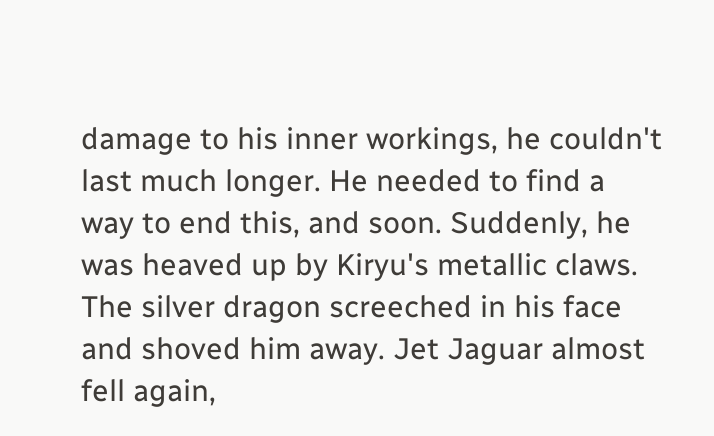damage to his inner workings, he couldn't last much longer. He needed to find a way to end this, and soon. Suddenly, he was heaved up by Kiryu's metallic claws. The silver dragon screeched in his face and shoved him away. Jet Jaguar almost fell again,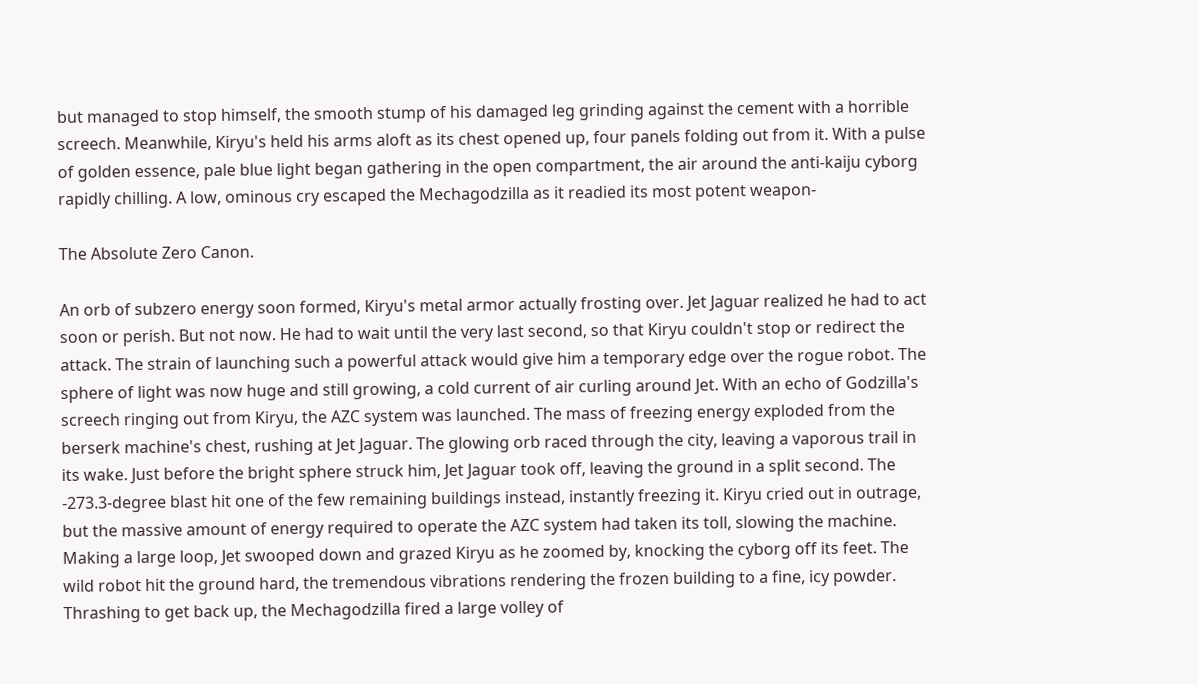but managed to stop himself, the smooth stump of his damaged leg grinding against the cement with a horrible screech. Meanwhile, Kiryu's held his arms aloft as its chest opened up, four panels folding out from it. With a pulse of golden essence, pale blue light began gathering in the open compartment, the air around the anti-kaiju cyborg rapidly chilling. A low, ominous cry escaped the Mechagodzilla as it readied its most potent weapon-

The Absolute Zero Canon.

An orb of subzero energy soon formed, Kiryu's metal armor actually frosting over. Jet Jaguar realized he had to act soon or perish. But not now. He had to wait until the very last second, so that Kiryu couldn't stop or redirect the attack. The strain of launching such a powerful attack would give him a temporary edge over the rogue robot. The sphere of light was now huge and still growing, a cold current of air curling around Jet. With an echo of Godzilla's screech ringing out from Kiryu, the AZC system was launched. The mass of freezing energy exploded from the berserk machine's chest, rushing at Jet Jaguar. The glowing orb raced through the city, leaving a vaporous trail in its wake. Just before the bright sphere struck him, Jet Jaguar took off, leaving the ground in a split second. The -273.3-degree blast hit one of the few remaining buildings instead, instantly freezing it. Kiryu cried out in outrage, but the massive amount of energy required to operate the AZC system had taken its toll, slowing the machine. Making a large loop, Jet swooped down and grazed Kiryu as he zoomed by, knocking the cyborg off its feet. The wild robot hit the ground hard, the tremendous vibrations rendering the frozen building to a fine, icy powder. Thrashing to get back up, the Mechagodzilla fired a large volley of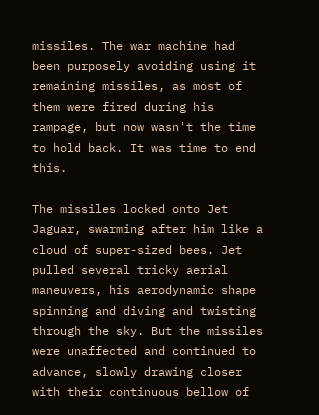missiles. The war machine had been purposely avoiding using it remaining missiles, as most of them were fired during his rampage, but now wasn't the time to hold back. It was time to end this.

The missiles locked onto Jet Jaguar, swarming after him like a cloud of super-sized bees. Jet pulled several tricky aerial maneuvers, his aerodynamic shape spinning and diving and twisting through the sky. But the missiles were unaffected and continued to advance, slowly drawing closer with their continuous bellow of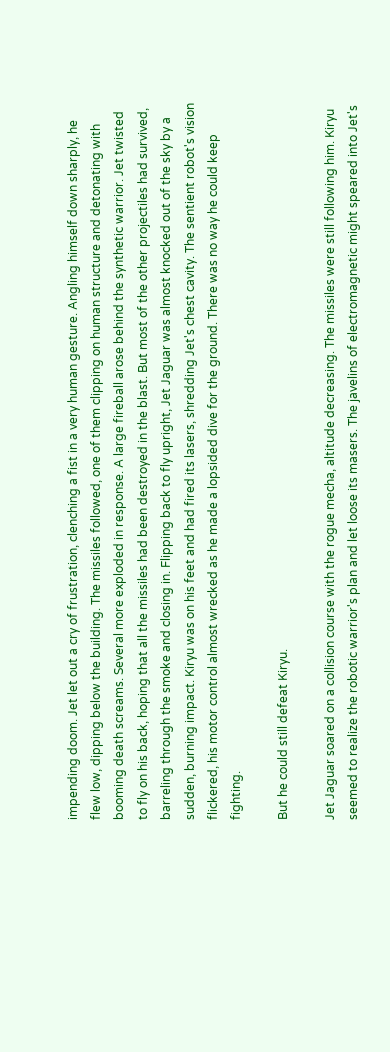impending doom. Jet let out a cry of frustration, clenching a fist in a very human gesture. Angling himself down sharply, he flew low, dipping below the building. The missiles followed, one of them clipping on human structure and detonating with booming death screams. Several more exploded in response. A large fireball arose behind the synthetic warrior. Jet twisted to fly on his back, hoping that all the missiles had been destroyed in the blast. But most of the other projectiles had survived, barreling through the smoke and closing in. Flipping back to fly upright, Jet Jaguar was almost knocked out of the sky by a sudden, burning impact. Kiryu was on his feet and had fired its lasers, shredding Jet's chest cavity. The sentient robot's vision flickered, his motor control almost wrecked as he made a lopsided dive for the ground. There was no way he could keep fighting.

But he could still defeat Kiryu.

Jet Jaguar soared on a collision course with the rogue mecha, altitude decreasing. The missiles were still following him. Kiryu seemed to realize the robotic warrior's plan and let loose its masers. The javelins of electromagnetic might speared into Jet's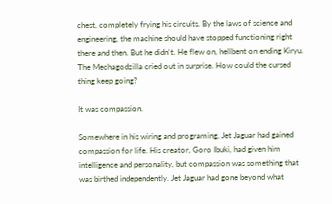chest, completely frying his circuits. By the laws of science and engineering, the machine should have stopped functioning right there and then. But he didn't. He flew on, hellbent on ending Kiryu. The Mechagodzilla cried out in surprise. How could the cursed thing keep going?

It was compassion.

Somewhere in his wiring and programing, Jet Jaguar had gained compassion for life. His creator, Goro Ibuki, had given him intelligence and personality, but compassion was something that was birthed independently. Jet Jaguar had gone beyond what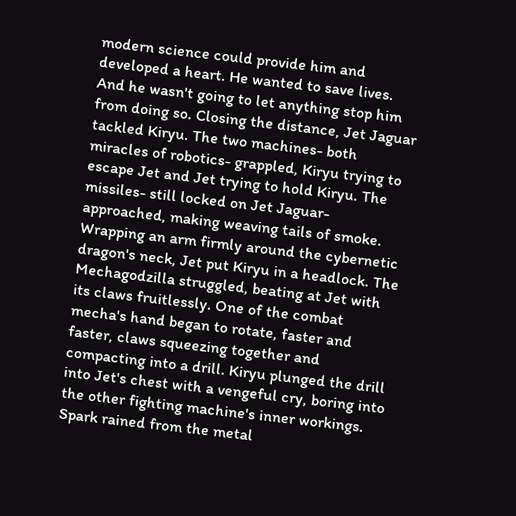modern science could provide him and developed a heart. He wanted to save lives. And he wasn't going to let anything stop him from doing so. Closing the distance, Jet Jaguar tackled Kiryu. The two machines- both miracles of robotics- grappled, Kiryu trying to escape Jet and Jet trying to hold Kiryu. The missiles- still locked on Jet Jaguar- approached, making weaving tails of smoke. Wrapping an arm firmly around the cybernetic dragon's neck, Jet put Kiryu in a headlock. The Mechagodzilla struggled, beating at Jet with its claws fruitlessly. One of the combat mecha's hand began to rotate, faster and faster, claws squeezing together and compacting into a drill. Kiryu plunged the drill into Jet's chest with a vengeful cry, boring into the other fighting machine's inner workings. Spark rained from the metal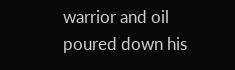warrior and oil poured down his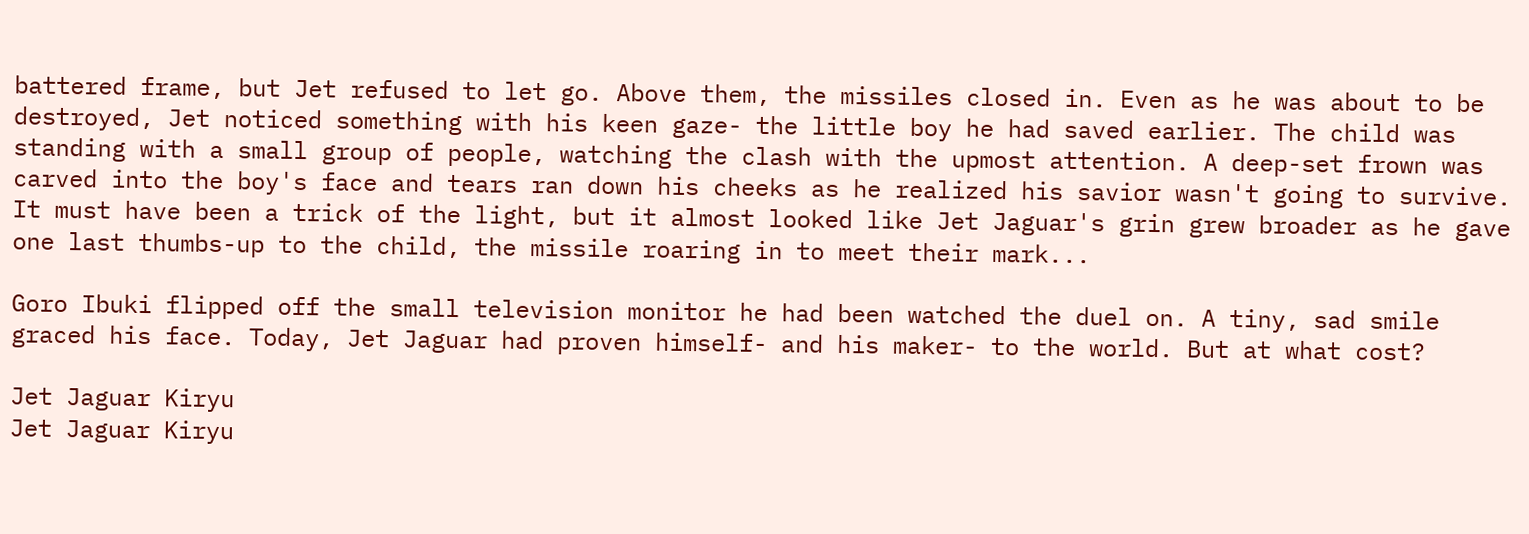battered frame, but Jet refused to let go. Above them, the missiles closed in. Even as he was about to be destroyed, Jet noticed something with his keen gaze- the little boy he had saved earlier. The child was standing with a small group of people, watching the clash with the upmost attention. A deep-set frown was carved into the boy's face and tears ran down his cheeks as he realized his savior wasn't going to survive. It must have been a trick of the light, but it almost looked like Jet Jaguar's grin grew broader as he gave one last thumbs-up to the child, the missile roaring in to meet their mark...

Goro Ibuki flipped off the small television monitor he had been watched the duel on. A tiny, sad smile graced his face. Today, Jet Jaguar had proven himself- and his maker- to the world. But at what cost?

Jet Jaguar Kiryu
Jet Jaguar Kiryu